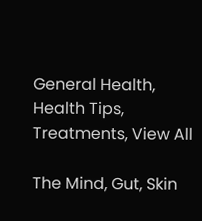General Health, Health Tips, Treatments, View All

The Mind, Gut, Skin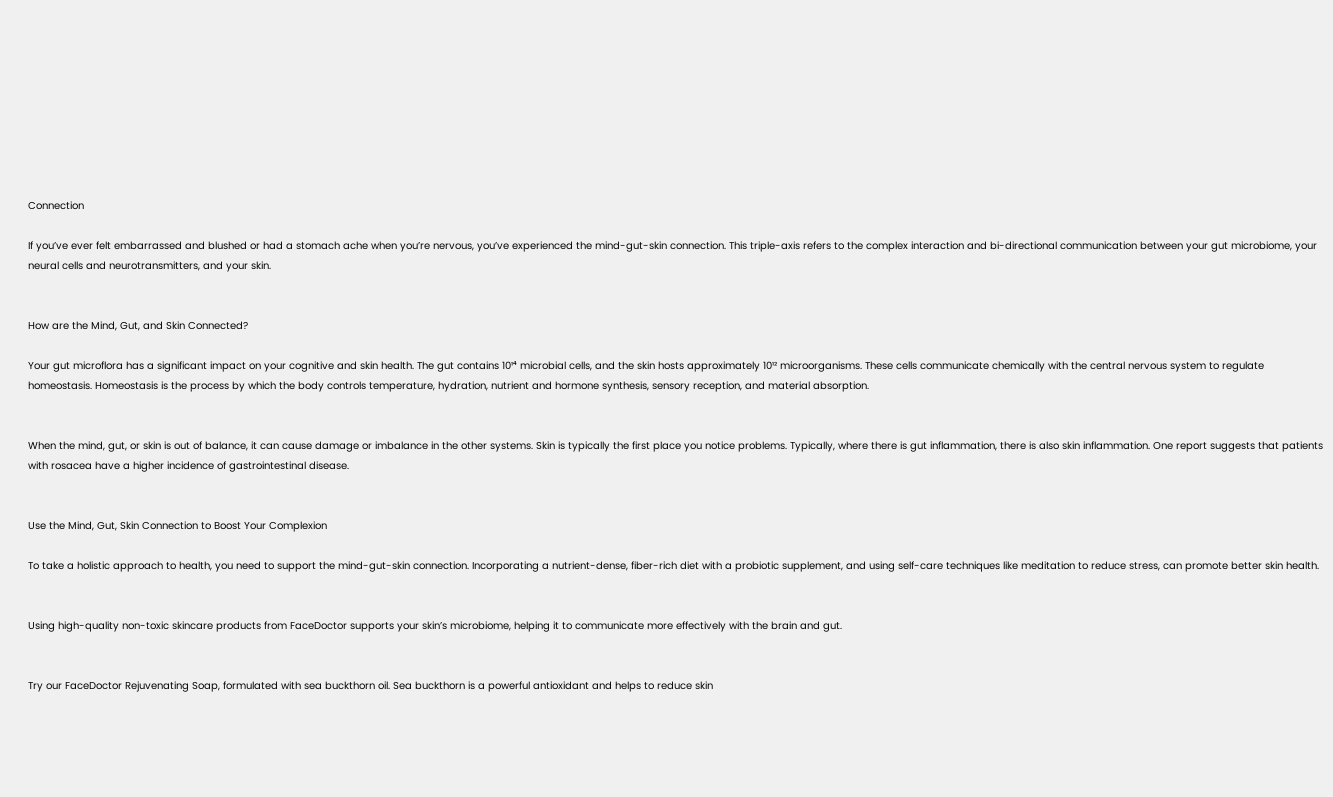Connection

If you’ve ever felt embarrassed and blushed or had a stomach ache when you’re nervous, you’ve experienced the mind-gut-skin connection. This triple-axis refers to the complex interaction and bi-directional communication between your gut microbiome, your neural cells and neurotransmitters, and your skin.


How are the Mind, Gut, and Skin Connected?

Your gut microflora has a significant impact on your cognitive and skin health. The gut contains 10¹⁴ microbial cells, and the skin hosts approximately 10¹² microorganisms. These cells communicate chemically with the central nervous system to regulate homeostasis. Homeostasis is the process by which the body controls temperature, hydration, nutrient and hormone synthesis, sensory reception, and material absorption.


When the mind, gut, or skin is out of balance, it can cause damage or imbalance in the other systems. Skin is typically the first place you notice problems. Typically, where there is gut inflammation, there is also skin inflammation. One report suggests that patients with rosacea have a higher incidence of gastrointestinal disease.


Use the Mind, Gut, Skin Connection to Boost Your Complexion

To take a holistic approach to health, you need to support the mind-gut-skin connection. Incorporating a nutrient-dense, fiber-rich diet with a probiotic supplement, and using self-care techniques like meditation to reduce stress, can promote better skin health.


Using high-quality non-toxic skincare products from FaceDoctor supports your skin’s microbiome, helping it to communicate more effectively with the brain and gut.


Try our FaceDoctor Rejuvenating Soap, formulated with sea buckthorn oil. Sea buckthorn is a powerful antioxidant and helps to reduce skin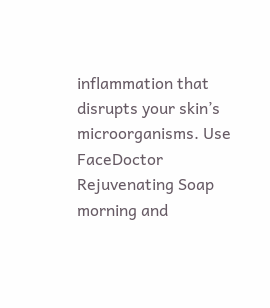inflammation that disrupts your skin’s microorganisms. Use FaceDoctor Rejuvenating Soap morning and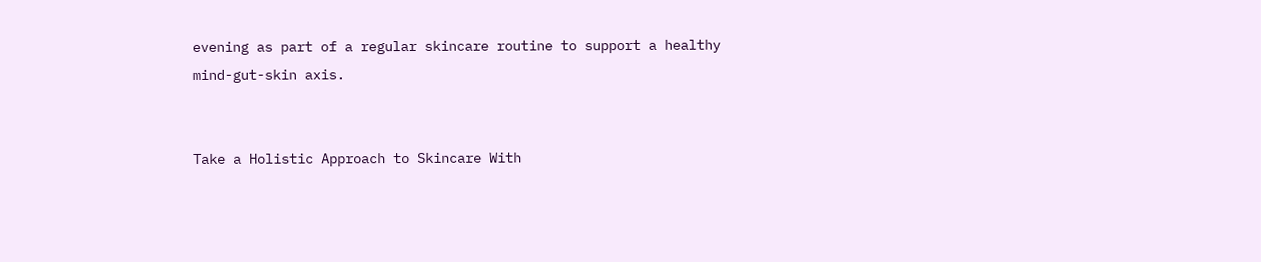evening as part of a regular skincare routine to support a healthy mind-gut-skin axis.


Take a Holistic Approach to Skincare With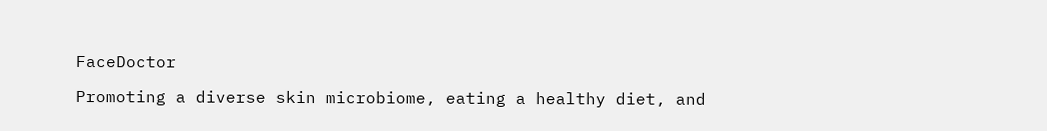FaceDoctor

Promoting a diverse skin microbiome, eating a healthy diet, and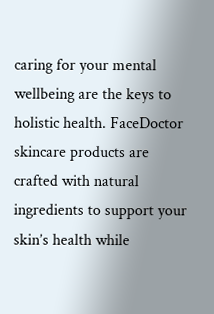caring for your mental wellbeing are the keys to holistic health. FaceDoctor skincare products are crafted with natural ingredients to support your skin’s health while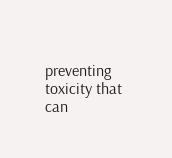preventing toxicity that can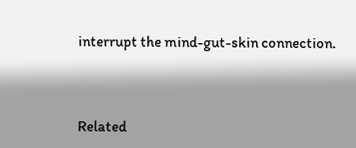interrupt the mind-gut-skin connection.




Related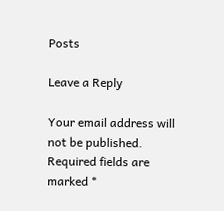Posts

Leave a Reply

Your email address will not be published. Required fields are marked *